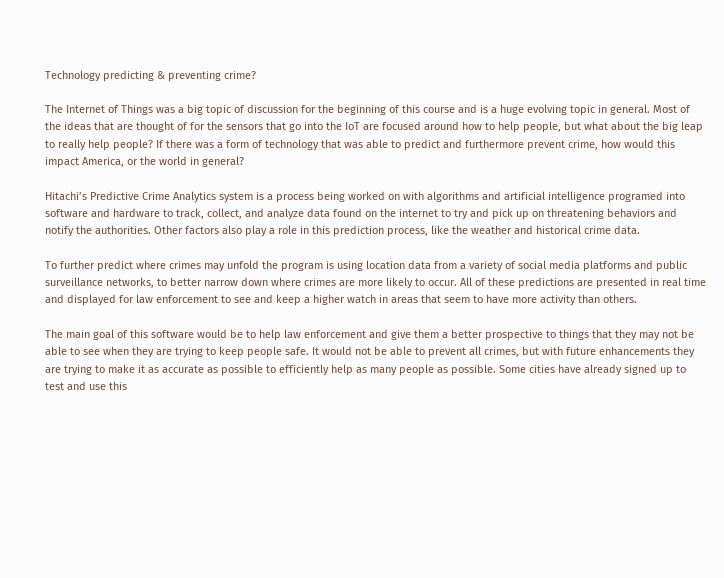Technology predicting & preventing crime?

The Internet of Things was a big topic of discussion for the beginning of this course and is a huge evolving topic in general. Most of the ideas that are thought of for the sensors that go into the IoT are focused around how to help people, but what about the big leap to really help people? If there was a form of technology that was able to predict and furthermore prevent crime, how would this impact America, or the world in general?

Hitachi’s Predictive Crime Analytics system is a process being worked on with algorithms and artificial intelligence programed into software and hardware to track, collect, and analyze data found on the internet to try and pick up on threatening behaviors and notify the authorities. Other factors also play a role in this prediction process, like the weather and historical crime data.

To further predict where crimes may unfold the program is using location data from a variety of social media platforms and public surveillance networks, to better narrow down where crimes are more likely to occur. All of these predictions are presented in real time and displayed for law enforcement to see and keep a higher watch in areas that seem to have more activity than others.

The main goal of this software would be to help law enforcement and give them a better prospective to things that they may not be able to see when they are trying to keep people safe. It would not be able to prevent all crimes, but with future enhancements they are trying to make it as accurate as possible to efficiently help as many people as possible. Some cities have already signed up to test and use this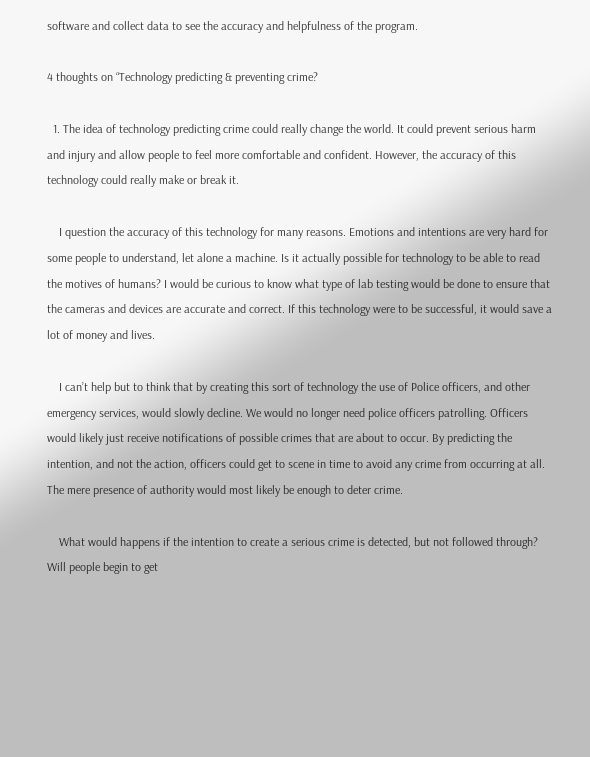software and collect data to see the accuracy and helpfulness of the program.

4 thoughts on “Technology predicting & preventing crime?

  1. The idea of technology predicting crime could really change the world. It could prevent serious harm and injury and allow people to feel more comfortable and confident. However, the accuracy of this technology could really make or break it.

    I question the accuracy of this technology for many reasons. Emotions and intentions are very hard for some people to understand, let alone a machine. Is it actually possible for technology to be able to read the motives of humans? I would be curious to know what type of lab testing would be done to ensure that the cameras and devices are accurate and correct. If this technology were to be successful, it would save a lot of money and lives.

    I can’t help but to think that by creating this sort of technology the use of Police officers, and other emergency services, would slowly decline. We would no longer need police officers patrolling. Officers would likely just receive notifications of possible crimes that are about to occur. By predicting the intention, and not the action, officers could get to scene in time to avoid any crime from occurring at all. The mere presence of authority would most likely be enough to deter crime.

    What would happens if the intention to create a serious crime is detected, but not followed through? Will people begin to get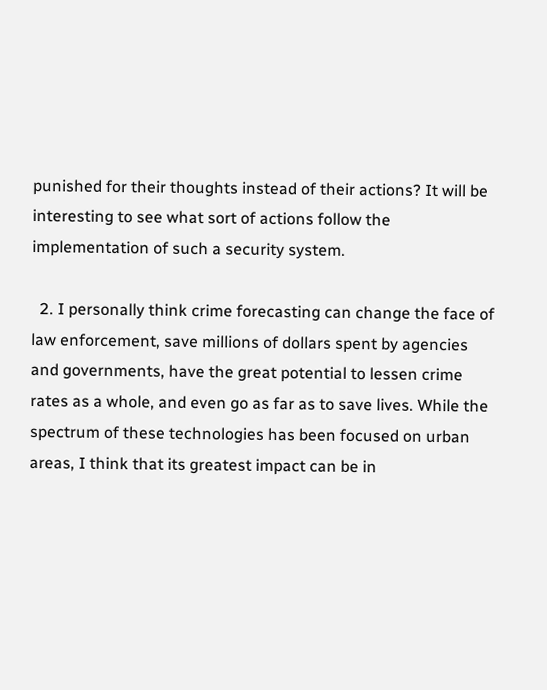punished for their thoughts instead of their actions? It will be interesting to see what sort of actions follow the implementation of such a security system.

  2. I personally think crime forecasting can change the face of law enforcement, save millions of dollars spent by agencies and governments, have the great potential to lessen crime rates as a whole, and even go as far as to save lives. While the spectrum of these technologies has been focused on urban areas, I think that its greatest impact can be in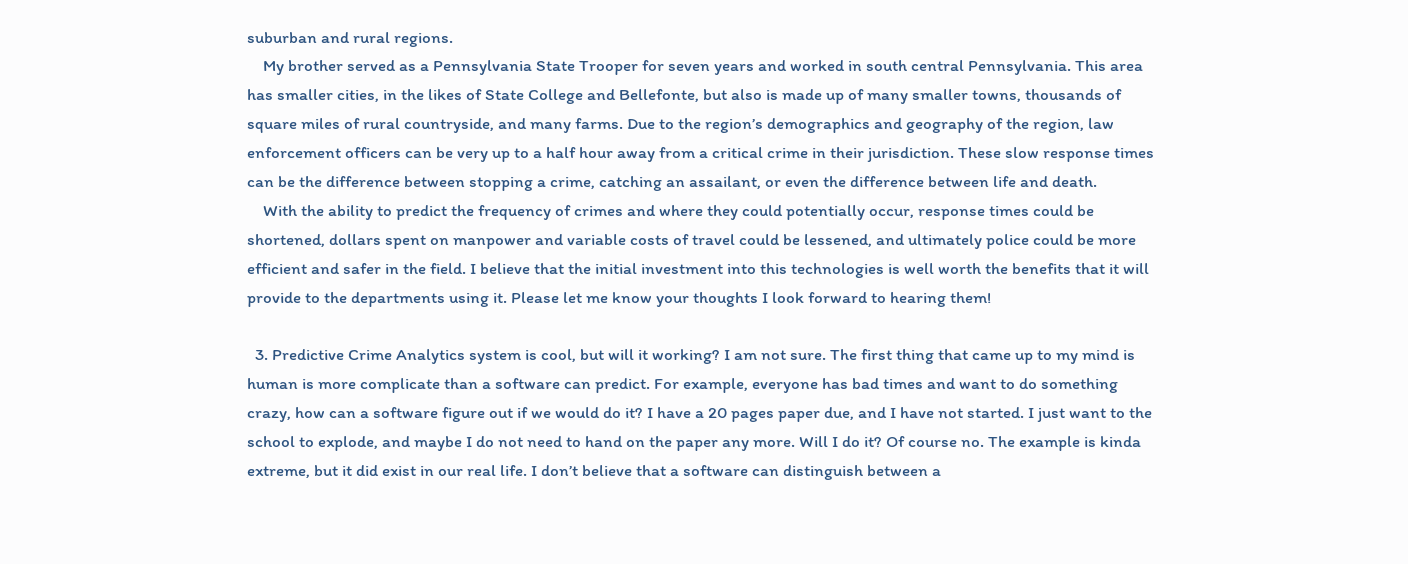suburban and rural regions.
    My brother served as a Pennsylvania State Trooper for seven years and worked in south central Pennsylvania. This area has smaller cities, in the likes of State College and Bellefonte, but also is made up of many smaller towns, thousands of square miles of rural countryside, and many farms. Due to the region’s demographics and geography of the region, law enforcement officers can be very up to a half hour away from a critical crime in their jurisdiction. These slow response times can be the difference between stopping a crime, catching an assailant, or even the difference between life and death.
    With the ability to predict the frequency of crimes and where they could potentially occur, response times could be shortened, dollars spent on manpower and variable costs of travel could be lessened, and ultimately police could be more efficient and safer in the field. I believe that the initial investment into this technologies is well worth the benefits that it will provide to the departments using it. Please let me know your thoughts I look forward to hearing them!

  3. Predictive Crime Analytics system is cool, but will it working? I am not sure. The first thing that came up to my mind is human is more complicate than a software can predict. For example, everyone has bad times and want to do something crazy, how can a software figure out if we would do it? I have a 20 pages paper due, and I have not started. I just want to the school to explode, and maybe I do not need to hand on the paper any more. Will I do it? Of course no. The example is kinda extreme, but it did exist in our real life. I don’t believe that a software can distinguish between a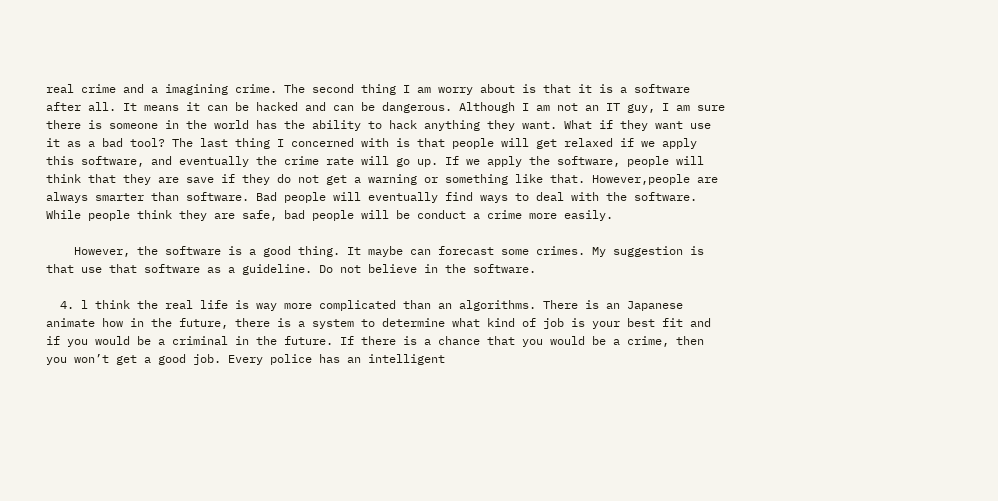real crime and a imagining crime. The second thing I am worry about is that it is a software after all. It means it can be hacked and can be dangerous. Although I am not an IT guy, I am sure there is someone in the world has the ability to hack anything they want. What if they want use it as a bad tool? The last thing I concerned with is that people will get relaxed if we apply this software, and eventually the crime rate will go up. If we apply the software, people will think that they are save if they do not get a warning or something like that. However,people are always smarter than software. Bad people will eventually find ways to deal with the software. While people think they are safe, bad people will be conduct a crime more easily.

    However, the software is a good thing. It maybe can forecast some crimes. My suggestion is that use that software as a guideline. Do not believe in the software.

  4. l think the real life is way more complicated than an algorithms. There is an Japanese animate how in the future, there is a system to determine what kind of job is your best fit and if you would be a criminal in the future. If there is a chance that you would be a crime, then you won’t get a good job. Every police has an intelligent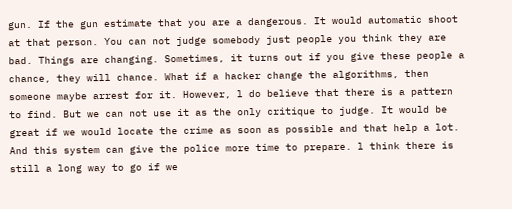gun. If the gun estimate that you are a dangerous. It would automatic shoot at that person. You can not judge somebody just people you think they are bad. Things are changing. Sometimes, it turns out if you give these people a chance, they will chance. What if a hacker change the algorithms, then someone maybe arrest for it. However, l do believe that there is a pattern to find. But we can not use it as the only critique to judge. It would be great if we would locate the crime as soon as possible and that help a lot. And this system can give the police more time to prepare. l think there is still a long way to go if we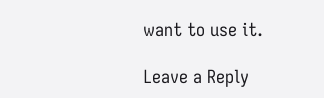want to use it.

Leave a Reply